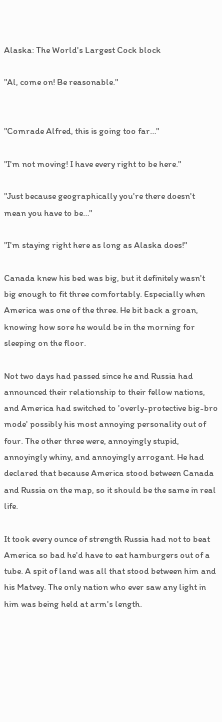Alaska: The World's Largest Cock block

"Al, come on! Be reasonable."


"Comrade Alfred, this is going too far…"

"I'm not moving! I have every right to be here."

"Just because geographically you're there doesn't mean you have to be…"

"I'm staying right here as long as Alaska does!"

Canada knew his bed was big, but it definitely wasn't big enough to fit three comfortably. Especially when America was one of the three. He bit back a groan, knowing how sore he would be in the morning for sleeping on the floor.

Not two days had passed since he and Russia had announced their relationship to their fellow nations, and America had switched to 'overly-protective big-bro mode' possibly his most annoying personality out of four. The other three were, annoyingly stupid, annoyingly whiny, and annoyingly arrogant. He had declared that because America stood between Canada and Russia on the map, so it should be the same in real life.

It took every ounce of strength Russia had not to beat America so bad he'd have to eat hamburgers out of a tube. A spit of land was all that stood between him and his Matvey. The only nation who ever saw any light in him was being held at arm's length.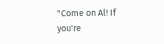"Come on Al! If you're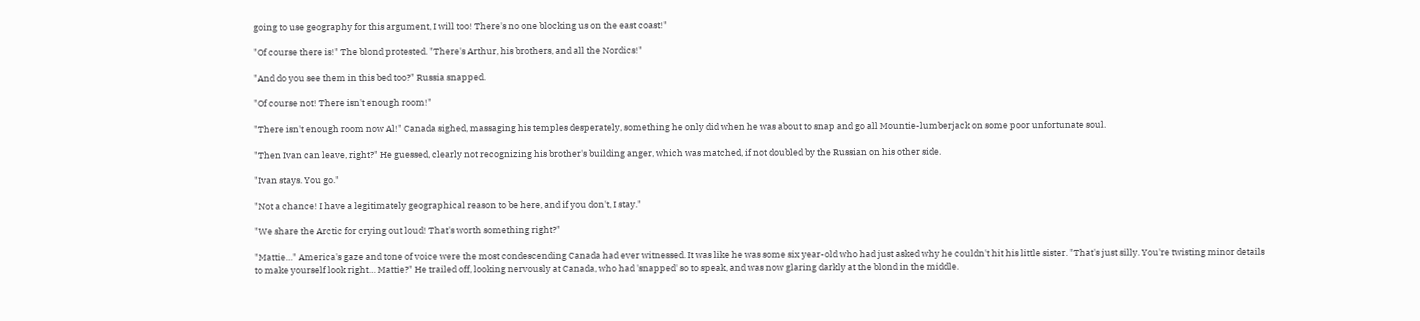going to use geography for this argument, I will too! There's no one blocking us on the east coast!"

"Of course there is!" The blond protested. "There's Arthur, his brothers, and all the Nordics!"

"And do you see them in this bed too?" Russia snapped.

"Of course not! There isn't enough room!"

"There isn't enough room now Al!" Canada sighed, massaging his temples desperately, something he only did when he was about to snap and go all Mountie-lumberjack on some poor unfortunate soul.

"Then Ivan can leave, right?" He guessed, clearly not recognizing his brother's building anger, which was matched, if not doubled by the Russian on his other side.

"Ivan stays. You go."

"Not a chance! I have a legitimately geographical reason to be here, and if you don't, I stay."

"We share the Arctic for crying out loud! That's worth something right?"

"Mattie…" America's gaze and tone of voice were the most condescending Canada had ever witnessed. It was like he was some six year-old who had just asked why he couldn't hit his little sister. "That's just silly. You're twisting minor details to make yourself look right… Mattie?" He trailed off, looking nervously at Canada, who had 'snapped' so to speak, and was now glaring darkly at the blond in the middle.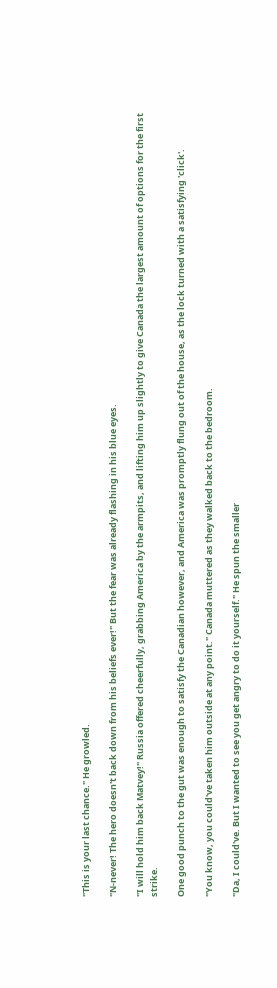"This is your last chance." He growled.

"N-never! The hero doesn't back down from his beliefs ever!" But the fear was already flashing in his blue eyes.

"I will hold him back Matvey!" Russia offered cheerfully, grabbing America by the armpits, and lifting him up slightly to give Canada the largest amount of options for the first strike.

One good punch to the gut was enough to satisfy the Canadian however, and America was promptly flung out of the house, as the lock turned with a satisfying 'click'.

"You know, you could've taken him outside at any point." Canada muttered as they walked back to the bedroom.

"Da, I could've. But I wanted to see you get angry to do it yourself." He spun the smaller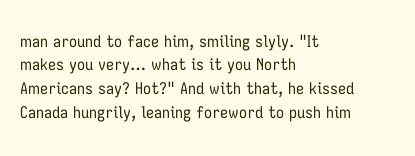man around to face him, smiling slyly. "It makes you very… what is it you North Americans say? Hot?" And with that, he kissed Canada hungrily, leaning foreword to push him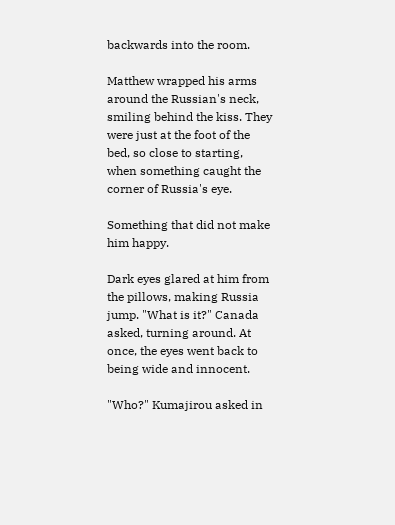backwards into the room.

Matthew wrapped his arms around the Russian's neck, smiling behind the kiss. They were just at the foot of the bed, so close to starting, when something caught the corner of Russia's eye.

Something that did not make him happy.

Dark eyes glared at him from the pillows, making Russia jump. "What is it?" Canada asked, turning around. At once, the eyes went back to being wide and innocent.

"Who?" Kumajirou asked in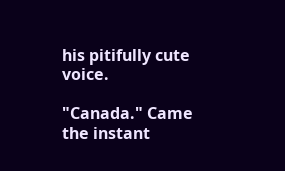his pitifully cute voice.

"Canada." Came the instant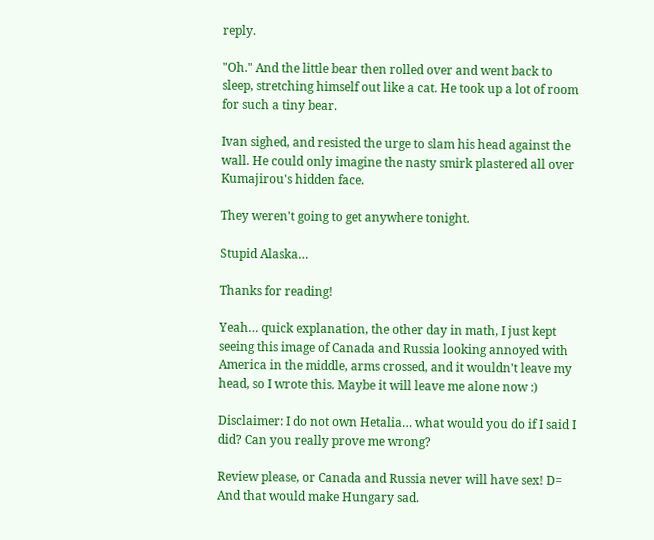reply.

"Oh." And the little bear then rolled over and went back to sleep, stretching himself out like a cat. He took up a lot of room for such a tiny bear.

Ivan sighed, and resisted the urge to slam his head against the wall. He could only imagine the nasty smirk plastered all over Kumajirou's hidden face.

They weren't going to get anywhere tonight.

Stupid Alaska…

Thanks for reading!

Yeah… quick explanation, the other day in math, I just kept seeing this image of Canada and Russia looking annoyed with America in the middle, arms crossed, and it wouldn't leave my head, so I wrote this. Maybe it will leave me alone now :)

Disclaimer: I do not own Hetalia… what would you do if I said I did? Can you really prove me wrong?

Review please, or Canada and Russia never will have sex! D= And that would make Hungary sad.